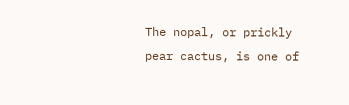The nopal, or prickly pear cactus, is one of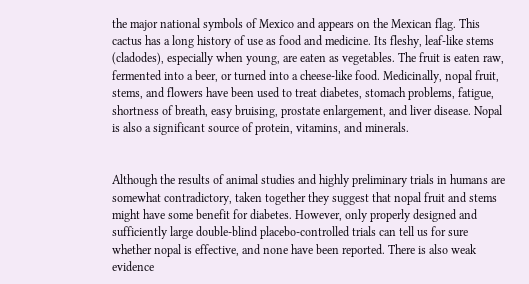the major national symbols of Mexico and appears on the Mexican flag. This cactus has a long history of use as food and medicine. Its fleshy, leaf-like stems (cladodes), especially when young, are eaten as vegetables. The fruit is eaten raw, fermented into a beer, or turned into a cheese-like food. Medicinally, nopal fruit, stems, and flowers have been used to treat diabetes, stomach problems, fatigue, shortness of breath, easy bruising, prostate enlargement, and liver disease. Nopal is also a significant source of protein, vitamins, and minerals.


Although the results of animal studies and highly preliminary trials in humans are somewhat contradictory, taken together they suggest that nopal fruit and stems might have some benefit for diabetes. However, only properly designed and sufficiently large double-blind placebo-controlled trials can tell us for sure whether nopal is effective, and none have been reported. There is also weak evidence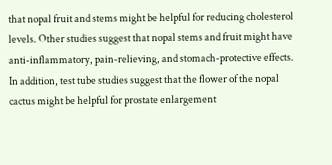that nopal fruit and stems might be helpful for reducing cholesterol levels. Other studies suggest that nopal stems and fruit might have anti-inflammatory, pain-relieving, and stomach-protective effects. In addition, test tube studies suggest that the flower of the nopal cactus might be helpful for prostate enlargement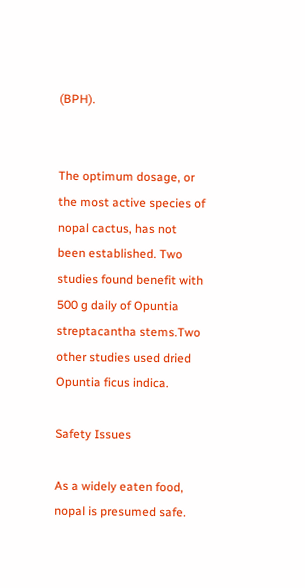(BPH).


The optimum dosage, or the most active species of nopal cactus, has not been established. Two studies found benefit with 500 g daily of Opuntia streptacantha stems.Two other studies used dried Opuntia ficus indica.

Safety Issues

As a widely eaten food, nopal is presumed safe.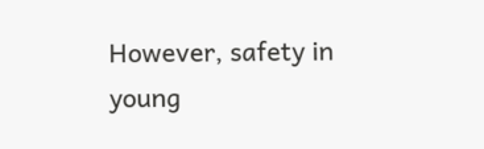However, safety in young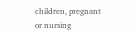children, pregnant or nursing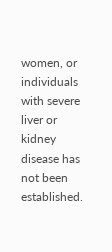women, or individuals with severe liver or kidney disease has not been established.